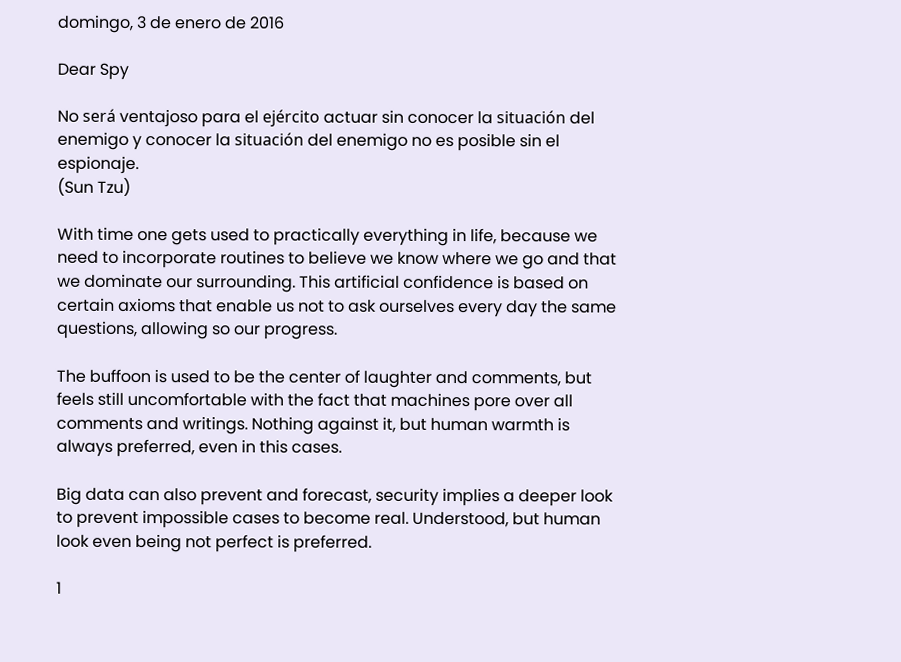domingo, 3 de enero de 2016

Dear Spy

No será ventajoso para el ejército actuar sin conocer la situación del enemigo y conocer la situación del enemigo no es posible sin el espionaje.
(Sun Tzu)

With time one gets used to practically everything in life, because we need to incorporate routines to believe we know where we go and that we dominate our surrounding. This artificial confidence is based on certain axioms that enable us not to ask ourselves every day the same questions, allowing so our progress.

The buffoon is used to be the center of laughter and comments, but feels still uncomfortable with the fact that machines pore over all comments and writings. Nothing against it, but human warmth is always preferred, even in this cases.

Big data can also prevent and forecast, security implies a deeper look to prevent impossible cases to become real. Understood, but human look even being not perfect is preferred.

1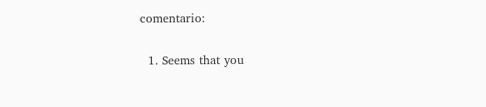comentario:

  1. Seems that you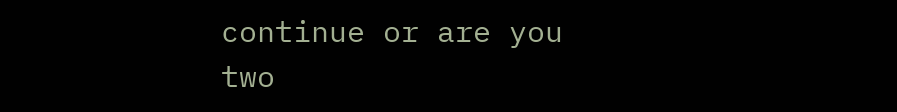continue or are you two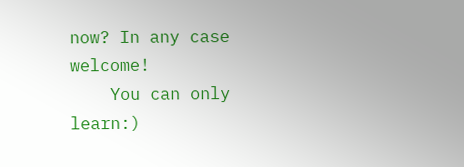now? In any case welcome!
    You can only learn:)